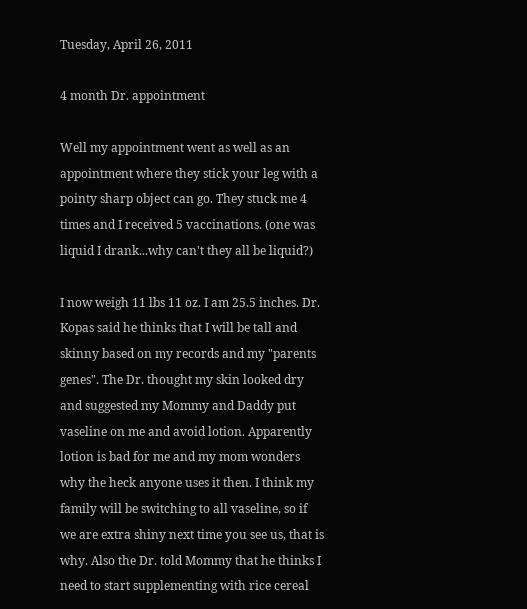Tuesday, April 26, 2011

4 month Dr. appointment

Well my appointment went as well as an appointment where they stick your leg with a pointy sharp object can go. They stuck me 4 times and I received 5 vaccinations. (one was liquid I drank...why can't they all be liquid?)

I now weigh 11 lbs 11 oz. I am 25.5 inches. Dr. Kopas said he thinks that I will be tall and skinny based on my records and my "parents genes". The Dr. thought my skin looked dry and suggested my Mommy and Daddy put vaseline on me and avoid lotion. Apparently lotion is bad for me and my mom wonders why the heck anyone uses it then. I think my family will be switching to all vaseline, so if we are extra shiny next time you see us, that is why. Also the Dr. told Mommy that he thinks I need to start supplementing with rice cereal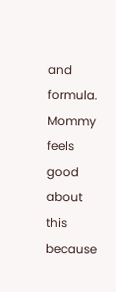and formula. Mommy feels good about this because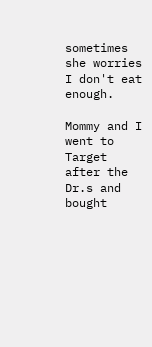sometimes she worries I don't eat enough.

Mommy and I went to Target after the Dr.s and bought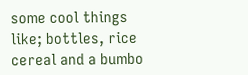some cool things like; bottles, rice cereal and a bumbo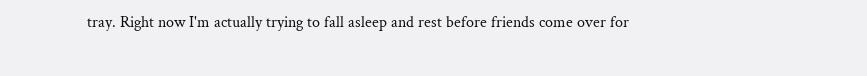tray. Right now I'm actually trying to fall asleep and rest before friends come over for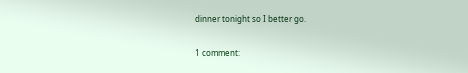dinner tonight so I better go.

1 comment: